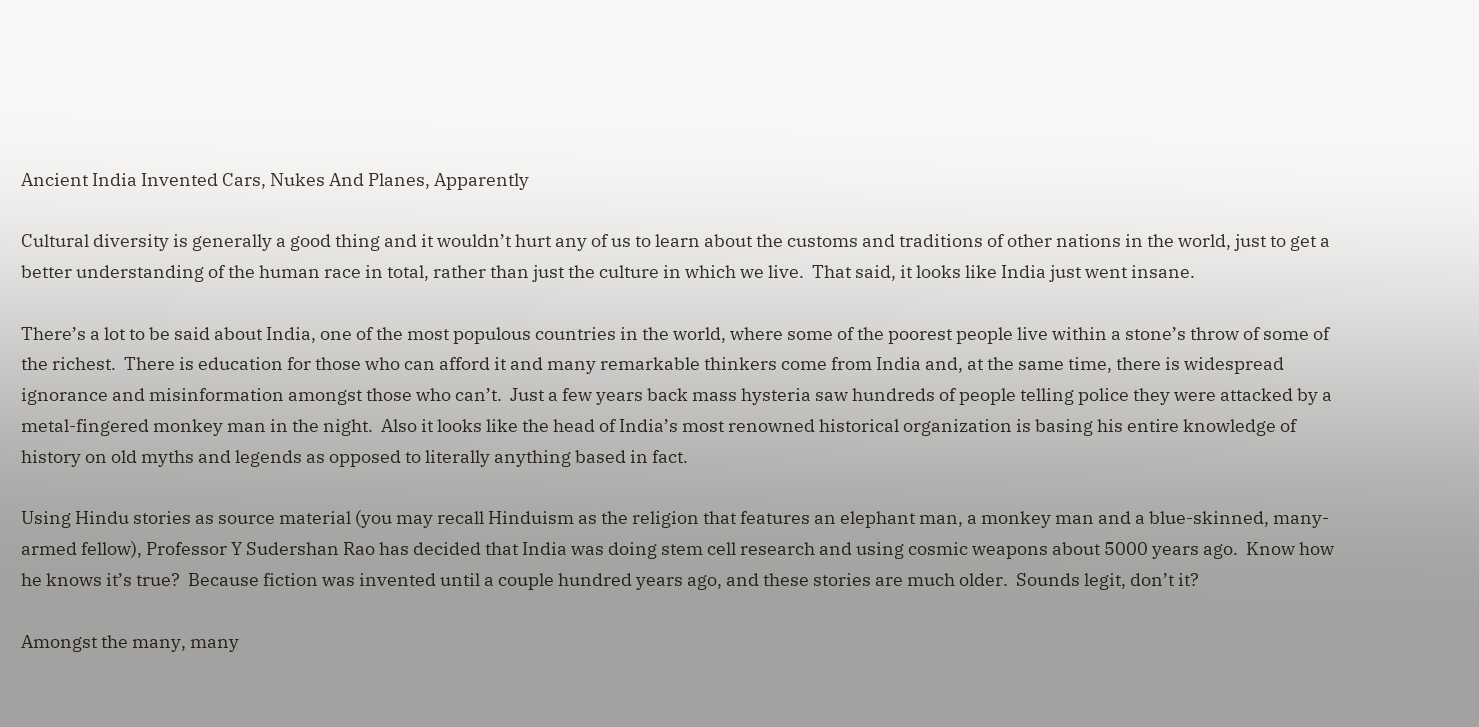Ancient India Invented Cars, Nukes And Planes, Apparently

Cultural diversity is generally a good thing and it wouldn’t hurt any of us to learn about the customs and traditions of other nations in the world, just to get a better understanding of the human race in total, rather than just the culture in which we live.  That said, it looks like India just went insane.

There’s a lot to be said about India, one of the most populous countries in the world, where some of the poorest people live within a stone’s throw of some of the richest.  There is education for those who can afford it and many remarkable thinkers come from India and, at the same time, there is widespread ignorance and misinformation amongst those who can’t.  Just a few years back mass hysteria saw hundreds of people telling police they were attacked by a metal-fingered monkey man in the night.  Also it looks like the head of India’s most renowned historical organization is basing his entire knowledge of history on old myths and legends as opposed to literally anything based in fact.

Using Hindu stories as source material (you may recall Hinduism as the religion that features an elephant man, a monkey man and a blue-skinned, many-armed fellow), Professor Y Sudershan Rao has decided that India was doing stem cell research and using cosmic weapons about 5000 years ago.  Know how he knows it’s true?  Because fiction was invented until a couple hundred years ago, and these stories are much older.  Sounds legit, don’t it?

Amongst the many, many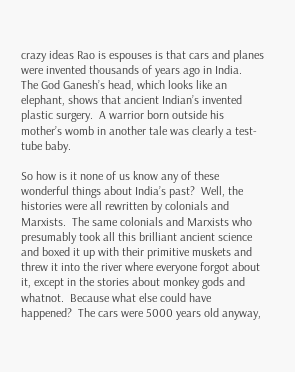crazy ideas Rao is espouses is that cars and planes were invented thousands of years ago in India.  The God Ganesh’s head, which looks like an elephant, shows that ancient Indian’s invented plastic surgery.  A warrior born outside his mother’s womb in another tale was clearly a test-tube baby.

So how is it none of us know any of these wonderful things about India’s past?  Well, the histories were all rewritten by colonials and Marxists.  The same colonials and Marxists who presumably took all this brilliant ancient science and boxed it up with their primitive muskets and threw it into the river where everyone forgot about it, except in the stories about monkey gods and whatnot.  Because what else could have happened?  The cars were 5000 years old anyway,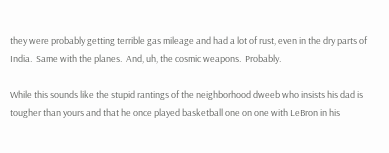they were probably getting terrible gas mileage and had a lot of rust, even in the dry parts of India.  Same with the planes.  And, uh, the cosmic weapons.  Probably.

While this sounds like the stupid rantings of the neighborhood dweeb who insists his dad is tougher than yours and that he once played basketball one on one with LeBron in his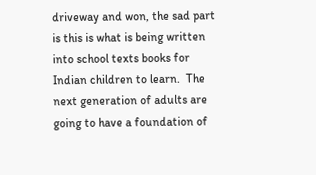driveway and won, the sad part is this is what is being written into school texts books for Indian children to learn.  The next generation of adults are going to have a foundation of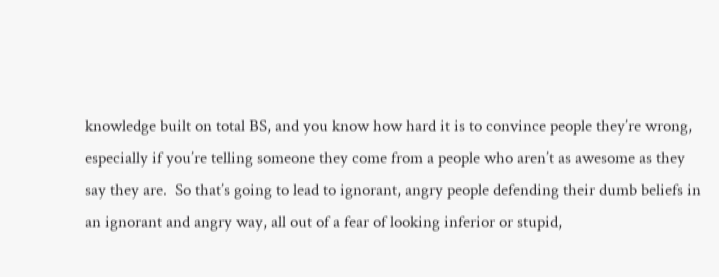knowledge built on total BS, and you know how hard it is to convince people they’re wrong, especially if you’re telling someone they come from a people who aren’t as awesome as they say they are.  So that’s going to lead to ignorant, angry people defending their dumb beliefs in an ignorant and angry way, all out of a fear of looking inferior or stupid,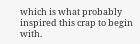which is what probably inspired this crap to begin with.